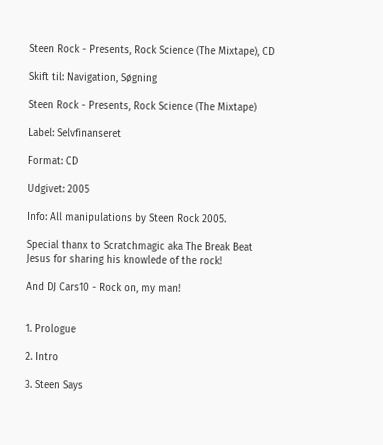Steen Rock - Presents, Rock Science (The Mixtape), CD

Skift til: Navigation, Søgning

Steen Rock - Presents, Rock Science (The Mixtape)

Label: Selvfinanseret

Format: CD

Udgivet: 2005

Info: All manipulations by Steen Rock 2005.

Special thanx to Scratchmagic aka The Break Beat Jesus for sharing his knowlede of the rock!

And DJ Cars10 - Rock on, my man!


1. Prologue

2. Intro

3. Steen Says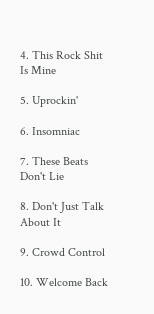4. This Rock Shit Is Mine

5. Uprockin'

6. Insomniac

7. These Beats Don't Lie

8. Don't Just Talk About It

9. Crowd Control

10. Welcome Back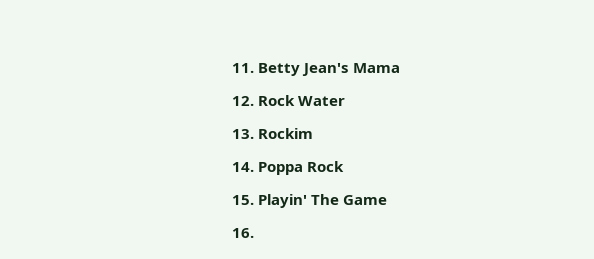11. Betty Jean's Mama

12. Rock Water

13. Rockim

14. Poppa Rock

15. Playin' The Game

16.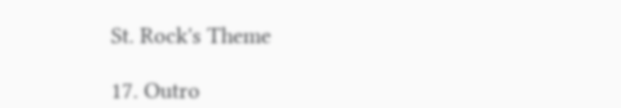St. Rock's Theme

17. Outro